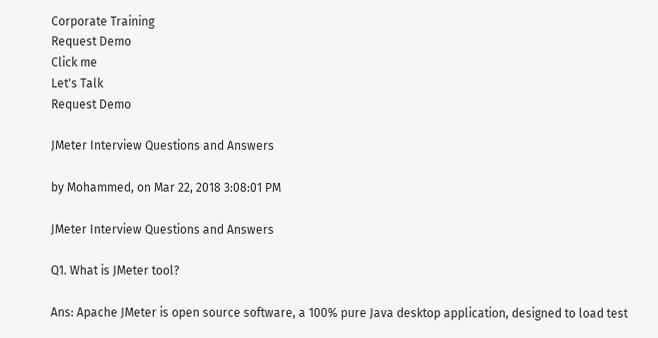Corporate Training
Request Demo
Click me
Let's Talk
Request Demo

JMeter Interview Questions and Answers

by Mohammed, on Mar 22, 2018 3:08:01 PM

JMeter Interview Questions and Answers

Q1. What is JMeter tool?

Ans: Apache JMeter is open source software, a 100% pure Java desktop application, designed to load test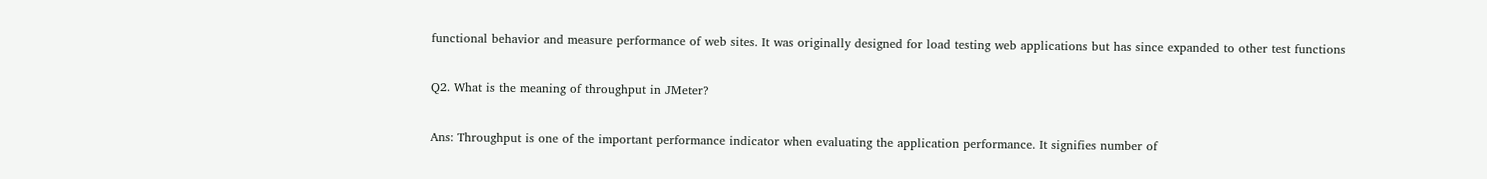functional behavior and measure performance of web sites. It was originally designed for load testing web applications but has since expanded to other test functions

Q2. What is the meaning of throughput in JMeter?

Ans: Throughput is one of the important performance indicator when evaluating the application performance. It signifies number of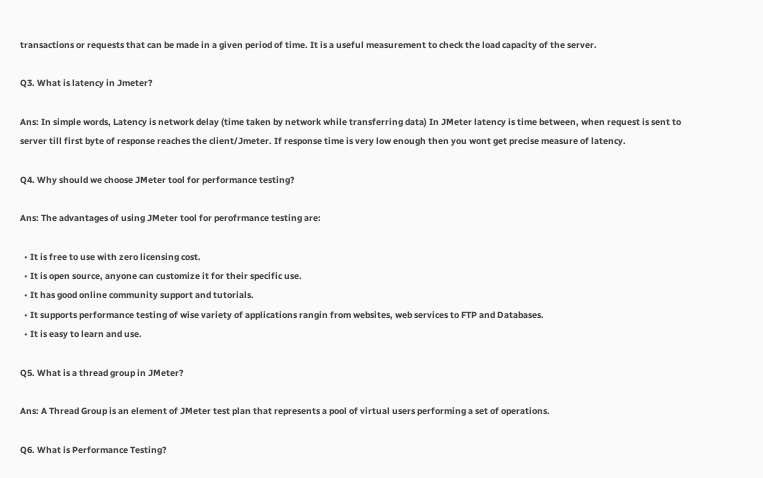transactions or requests that can be made in a given period of time. It is a useful measurement to check the load capacity of the server.

Q3. What is latency in Jmeter?

Ans: In simple words, Latency is network delay (time taken by network while transferring data) In JMeter latency is time between, when request is sent to server till first byte of response reaches the client/Jmeter. If response time is very low enough then you wont get precise measure of latency.

Q4. Why should we choose JMeter tool for performance testing?

Ans: The advantages of using JMeter tool for perofrmance testing are:

  • It is free to use with zero licensing cost.
  • It is open source, anyone can customize it for their specific use.
  • It has good online community support and tutorials.
  • It supports performance testing of wise variety of applications rangin from websites, web services to FTP and Databases.
  • It is easy to learn and use.

Q5. What is a thread group in JMeter?

Ans: A Thread Group is an element of JMeter test plan that represents a pool of virtual users performing a set of operations.

Q6. What is Performance Testing?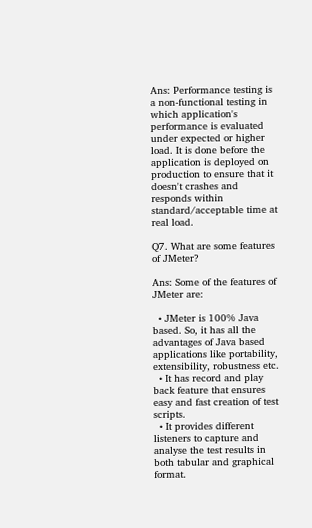Ans: Performance testing is a non-functional testing in which application's performance is evaluated under expected or higher load. It is done before the application is deployed on production to ensure that it doesn't crashes and responds within standard/acceptable time at real load.

Q7. What are some features of JMeter?

Ans: Some of the features of JMeter are:

  • JMeter is 100% Java based. So, it has all the advantages of Java based applications like portability, extensibility, robustness etc.
  • It has record and play back feature that ensures easy and fast creation of test scripts.
  • It provides different listeners to capture and analyse the test results in both tabular and graphical format.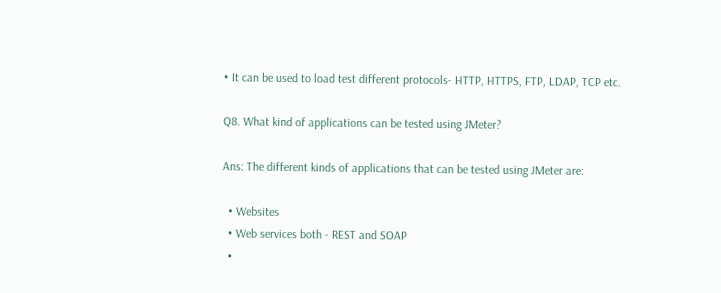• It can be used to load test different protocols- HTTP, HTTPS, FTP, LDAP, TCP etc.

Q8. What kind of applications can be tested using JMeter?

Ans: The different kinds of applications that can be tested using JMeter are:

  • Websites
  • Web services both - REST and SOAP
  •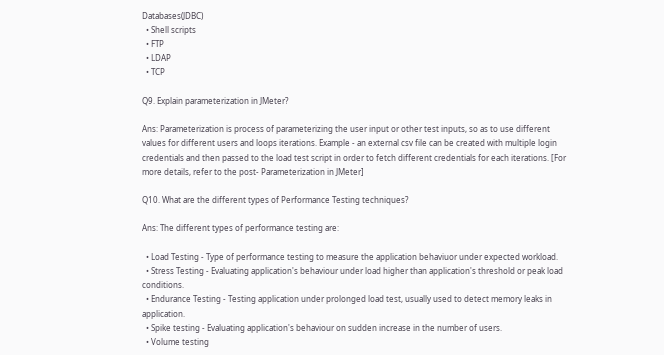Databases(JDBC)
  • Shell scripts
  • FTP
  • LDAP
  • TCP

Q9. Explain parameterization in JMeter?

Ans: Parameterization is process of parameterizing the user input or other test inputs, so as to use different values for different users and loops iterations. Example - an external csv file can be created with multiple login credentials and then passed to the load test script in order to fetch different credentials for each iterations. [For more details, refer to the post- Parameterization in JMeter]

Q10. What are the different types of Performance Testing techniques?

Ans: The different types of performance testing are:

  • Load Testing - Type of performance testing to measure the application behaviuor under expected workload.
  • Stress Testing - Evaluating application's behaviour under load higher than application's threshold or peak load conditions.
  • Endurance Testing - Testing application under prolonged load test, usually used to detect memory leaks in application.
  • Spike testing - Evaluating application's behaviour on sudden increase in the number of users.
  • Volume testing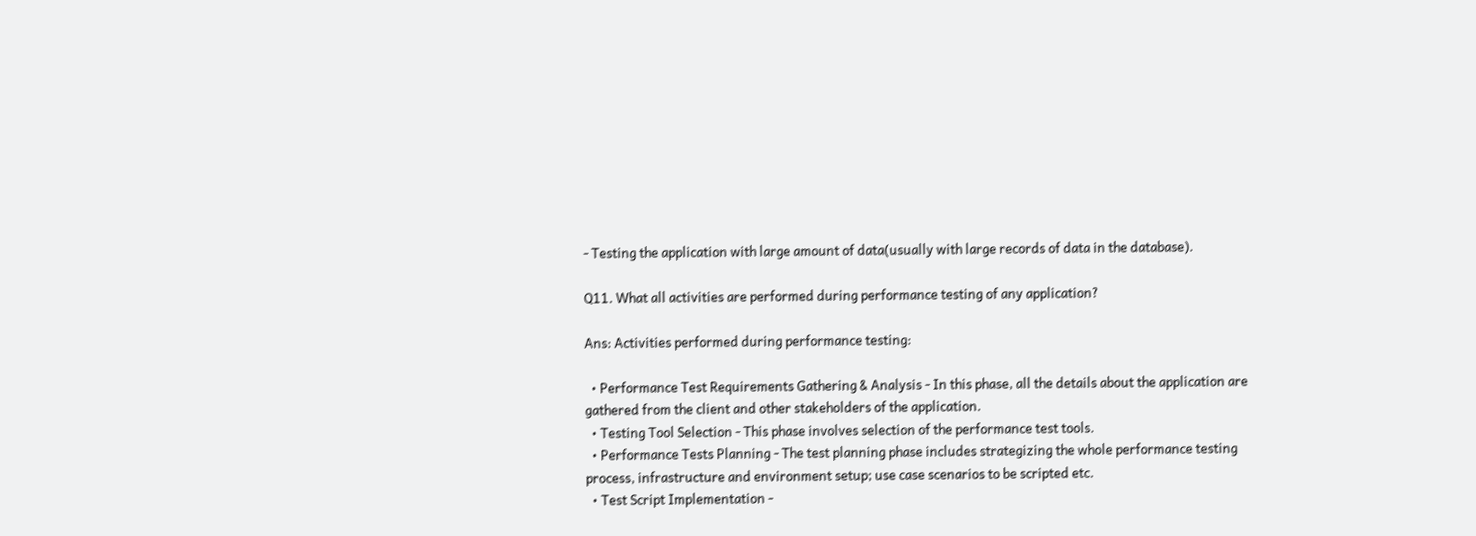- Testing the application with large amount of data(usually with large records of data in the database).

Q11. What all activities are performed during performance testing of any application?

Ans: Activities performed during performance testing:

  • Performance Test Requirements Gathering & Analysis - In this phase, all the details about the application are gathered from the client and other stakeholders of the application.
  • Testing Tool Selection - This phase involves selection of the performance test tools.
  • Performance Tests Planning - The test planning phase includes strategizing the whole performance testing process, infrastructure and environment setup; use case scenarios to be scripted etc.
  • Test Script Implementation -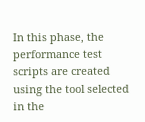In this phase, the performance test scripts are created using the tool selected in the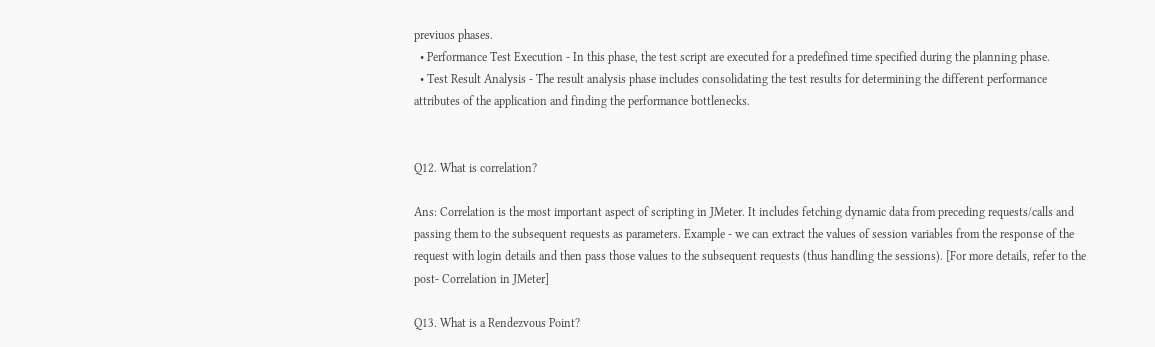previuos phases.
  • Performance Test Execution - In this phase, the test script are executed for a predefined time specified during the planning phase.
  • Test Result Analysis - The result analysis phase includes consolidating the test results for determining the different performance attributes of the application and finding the performance bottlenecks.


Q12. What is correlation?

Ans: Correlation is the most important aspect of scripting in JMeter. It includes fetching dynamic data from preceding requests/calls and passing them to the subsequent requests as parameters. Example - we can extract the values of session variables from the response of the request with login details and then pass those values to the subsequent requests (thus handling the sessions). [For more details, refer to the post- Correlation in JMeter]

Q13. What is a Rendezvous Point?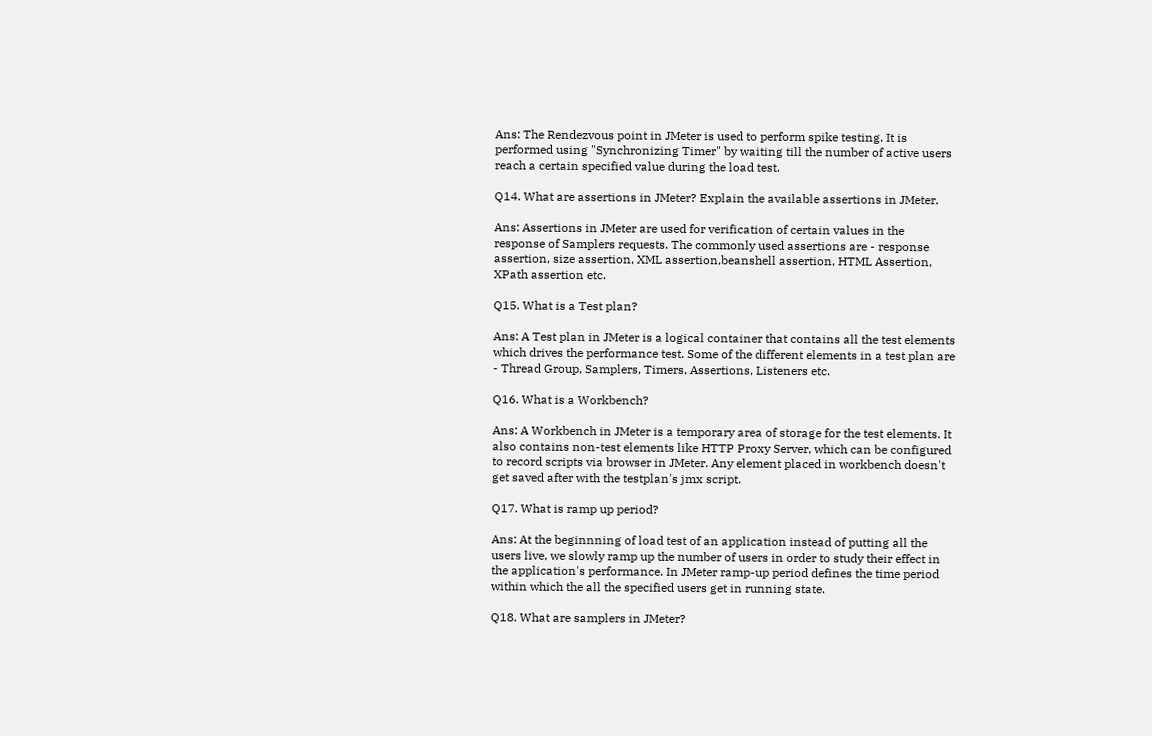Ans: The Rendezvous point in JMeter is used to perform spike testing. It is performed using "Synchronizing Timer" by waiting till the number of active users reach a certain specified value during the load test.

Q14. What are assertions in JMeter? Explain the available assertions in JMeter.

Ans: Assertions in JMeter are used for verification of certain values in the response of Samplers requests. The commonly used assertions are - response assertion, size assertion, XML assertion,beanshell assertion, HTML Assertion, XPath assertion etc.

Q15. What is a Test plan?

Ans: A Test plan in JMeter is a logical container that contains all the test elements which drives the performance test. Some of the different elements in a test plan are - Thread Group, Samplers, Timers, Assertions, Listeners etc.

Q16. What is a Workbench?

Ans: A Workbench in JMeter is a temporary area of storage for the test elements. It also contains non-test elements like HTTP Proxy Server, which can be configured to record scripts via browser in JMeter. Any element placed in workbench doesn't get saved after with the testplan's jmx script.

Q17. What is ramp up period?

Ans: At the beginnning of load test of an application instead of putting all the users live, we slowly ramp up the number of users in order to study their effect in the application's performance. In JMeter ramp-up period defines the time period within which the all the specified users get in running state.

Q18. What are samplers in JMeter?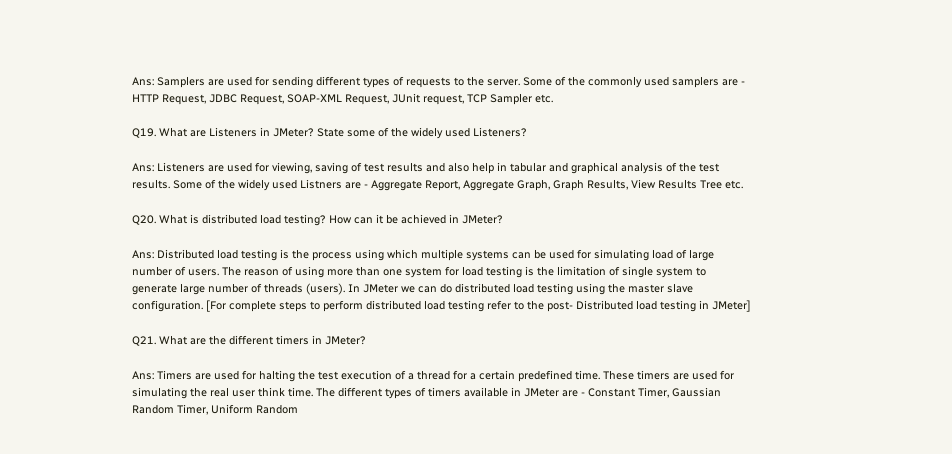Ans: Samplers are used for sending different types of requests to the server. Some of the commonly used samplers are - HTTP Request, JDBC Request, SOAP-XML Request, JUnit request, TCP Sampler etc.

Q19. What are Listeners in JMeter? State some of the widely used Listeners?

Ans: Listeners are used for viewing, saving of test results and also help in tabular and graphical analysis of the test results. Some of the widely used Listners are - Aggregate Report, Aggregate Graph, Graph Results, View Results Tree etc.

Q20. What is distributed load testing? How can it be achieved in JMeter?

Ans: Distributed load testing is the process using which multiple systems can be used for simulating load of large number of users. The reason of using more than one system for load testing is the limitation of single system to generate large number of threads (users). In JMeter we can do distributed load testing using the master slave configuration. [For complete steps to perform distributed load testing refer to the post- Distributed load testing in JMeter]

Q21. What are the different timers in JMeter?

Ans: Timers are used for halting the test execution of a thread for a certain predefined time. These timers are used for simulating the real user think time. The different types of timers available in JMeter are - Constant Timer, Gaussian Random Timer, Uniform Random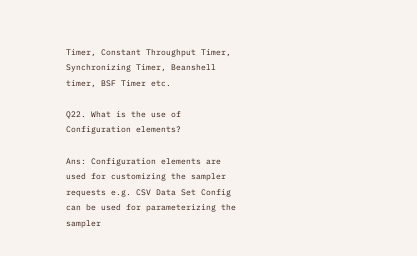Timer, Constant Throughput Timer, Synchronizing Timer, Beanshell timer, BSF Timer etc.

Q22. What is the use of Configuration elements?

Ans: Configuration elements are used for customizing the sampler requests e.g. CSV Data Set Config can be used for parameterizing the sampler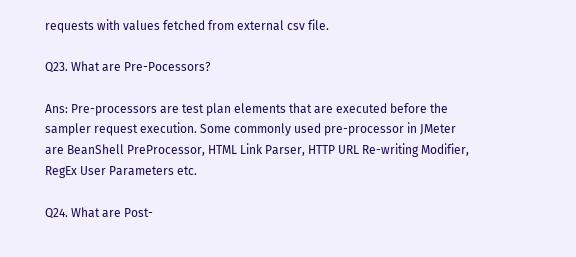requests with values fetched from external csv file.

Q23. What are Pre-Pocessors?

Ans: Pre-processors are test plan elements that are executed before the sampler request execution. Some commonly used pre-processor in JMeter are BeanShell PreProcessor, HTML Link Parser, HTTP URL Re-writing Modifier, RegEx User Parameters etc.

Q24. What are Post-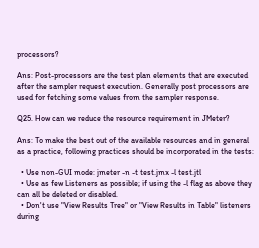processors?

Ans: Post-processors are the test plan elements that are executed after the sampler request execution. Generally post processors are used for fetching some values from the sampler response.

Q25. How can we reduce the resource requirement in JMeter?

Ans: To make the best out of the available resources and in general as a practice, following practices should be incorporated in the tests:

  • Use non-GUI mode: jmeter -n -t test.jmx -l test.jtl
  • Use as few Listeners as possible; if using the -l flag as above they can all be deleted or disabled.
  • Don't use "View Results Tree" or "View Results in Table" listeners during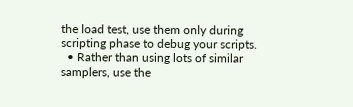the load test, use them only during scripting phase to debug your scripts.
  • Rather than using lots of similar samplers, use the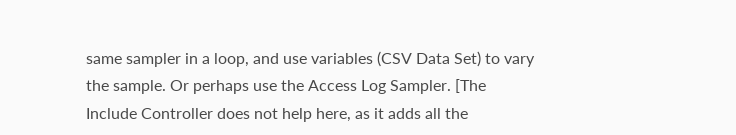same sampler in a loop, and use variables (CSV Data Set) to vary the sample. Or perhaps use the Access Log Sampler. [The Include Controller does not help here, as it adds all the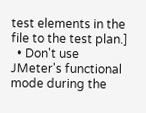test elements in the file to the test plan.]
  • Don't use JMeter's functional mode during the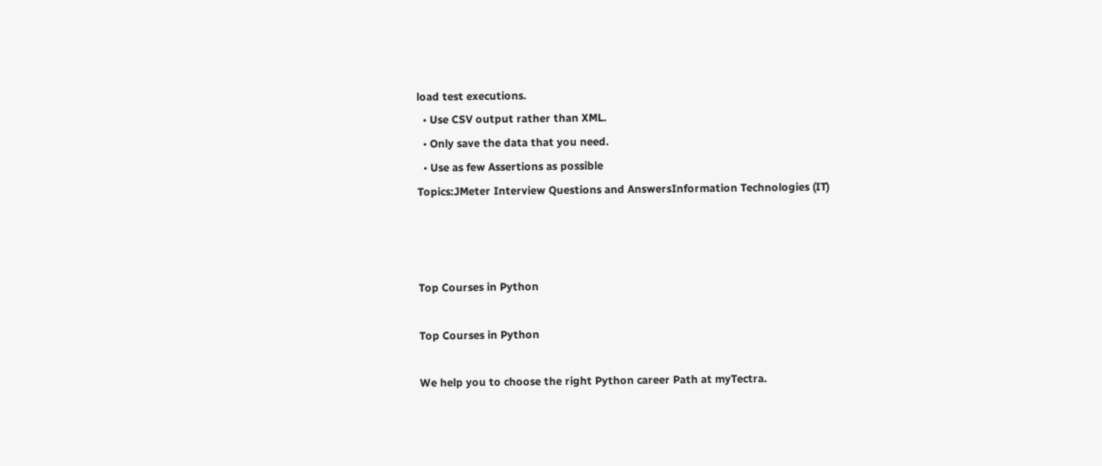load test executions.
  • Use CSV output rather than XML.
  • Only save the data that you need.
  • Use as few Assertions as possible
Topics:JMeter Interview Questions and AnswersInformation Technologies (IT)



Top Courses in Python

Top Courses in Python

We help you to choose the right Python career Path at myTectra.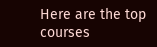Here are the top courses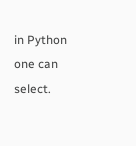in Python one can select.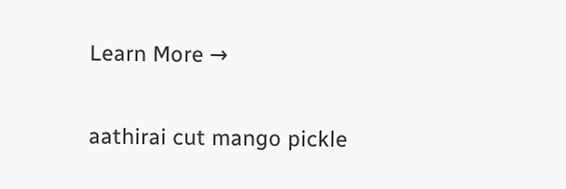Learn More →

aathirai cut mango pickle